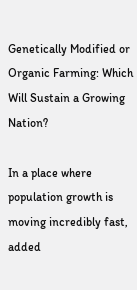Genetically Modified or Organic Farming: Which Will Sustain a Growing Nation?

In a place where population growth is moving incredibly fast, added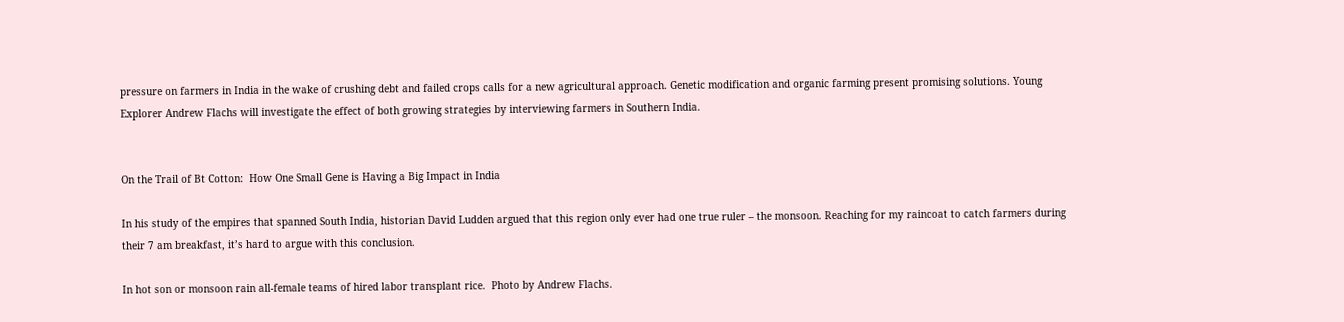pressure on farmers in India in the wake of crushing debt and failed crops calls for a new agricultural approach. Genetic modification and organic farming present promising solutions. Young Explorer Andrew Flachs will investigate the effect of both growing strategies by interviewing farmers in Southern India.


On the Trail of Bt Cotton:  How One Small Gene is Having a Big Impact in India

In his study of the empires that spanned South India, historian David Ludden argued that this region only ever had one true ruler – the monsoon. Reaching for my raincoat to catch farmers during their 7 am breakfast, it’s hard to argue with this conclusion.

In hot son or monsoon rain all-female teams of hired labor transplant rice.  Photo by Andrew Flachs.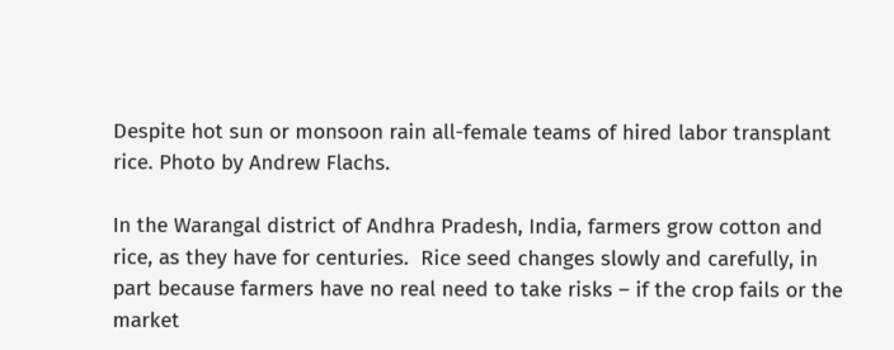Despite hot sun or monsoon rain all-female teams of hired labor transplant rice. Photo by Andrew Flachs.

In the Warangal district of Andhra Pradesh, India, farmers grow cotton and rice, as they have for centuries.  Rice seed changes slowly and carefully, in part because farmers have no real need to take risks – if the crop fails or the market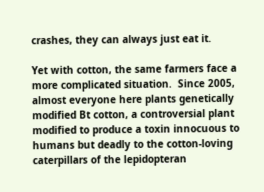crashes, they can always just eat it.

Yet with cotton, the same farmers face a more complicated situation.  Since 2005, almost everyone here plants genetically modified Bt cotton, a controversial plant modified to produce a toxin innocuous to humans but deadly to the cotton-loving caterpillars of the lepidopteran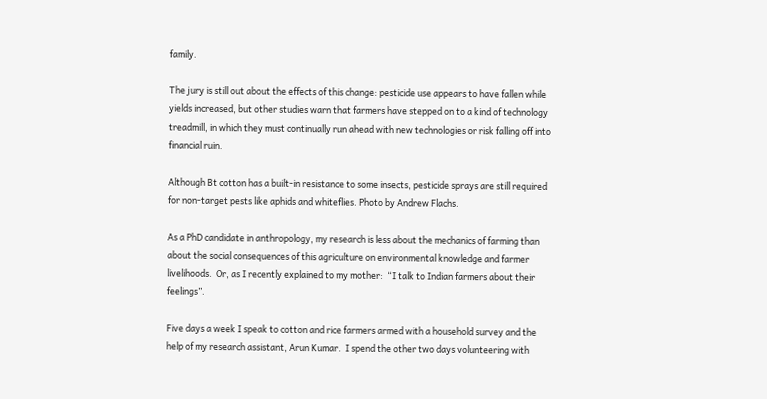family.

The jury is still out about the effects of this change: pesticide use appears to have fallen while yields increased, but other studies warn that farmers have stepped on to a kind of technology treadmill, in which they must continually run ahead with new technologies or risk falling off into financial ruin.

Although Bt cotton has a built-in resistance to some insects, pesticide sprays are still required for non-target pests like aphids and whiteflies. Photo by Andrew Flachs.

As a PhD candidate in anthropology, my research is less about the mechanics of farming than about the social consequences of this agriculture on environmental knowledge and farmer livelihoods.  Or, as I recently explained to my mother:  “I talk to Indian farmers about their feelings”.

Five days a week I speak to cotton and rice farmers armed with a household survey and the help of my research assistant, Arun Kumar.  I spend the other two days volunteering with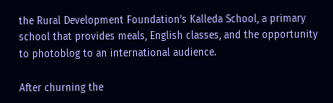the Rural Development Foundation’s Kalleda School, a primary school that provides meals, English classes, and the opportunity to photoblog to an international audience.

After churning the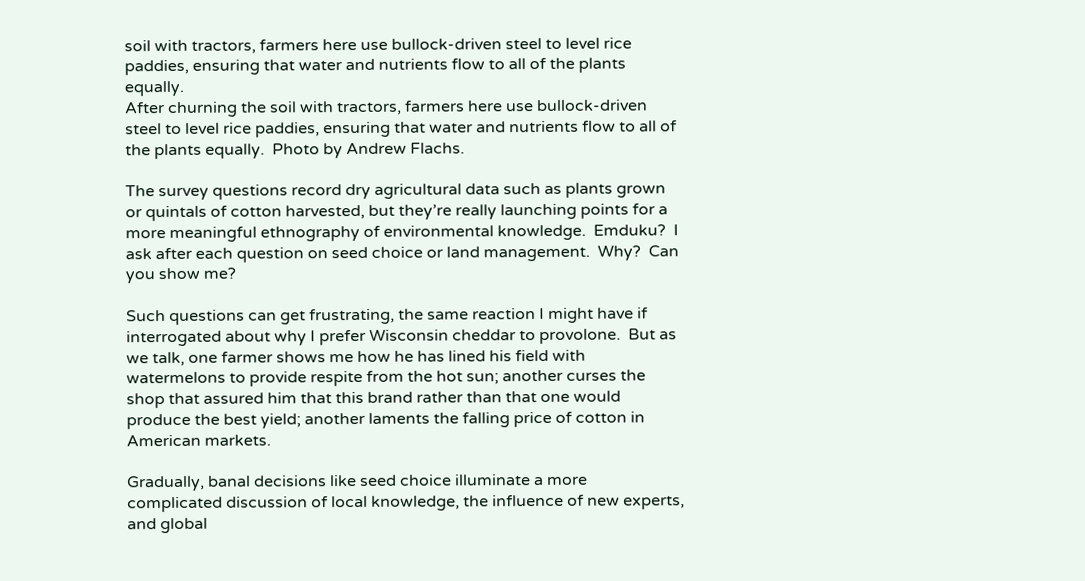soil with tractors, farmers here use bullock-driven steel to level rice paddies, ensuring that water and nutrients flow to all of the plants equally.
After churning the soil with tractors, farmers here use bullock-driven steel to level rice paddies, ensuring that water and nutrients flow to all of the plants equally.  Photo by Andrew Flachs.

The survey questions record dry agricultural data such as plants grown or quintals of cotton harvested, but they’re really launching points for a more meaningful ethnography of environmental knowledge.  Emduku?  I ask after each question on seed choice or land management.  Why?  Can you show me?

Such questions can get frustrating, the same reaction I might have if interrogated about why I prefer Wisconsin cheddar to provolone.  But as we talk, one farmer shows me how he has lined his field with watermelons to provide respite from the hot sun; another curses the shop that assured him that this brand rather than that one would produce the best yield; another laments the falling price of cotton in American markets.

Gradually, banal decisions like seed choice illuminate a more complicated discussion of local knowledge, the influence of new experts, and global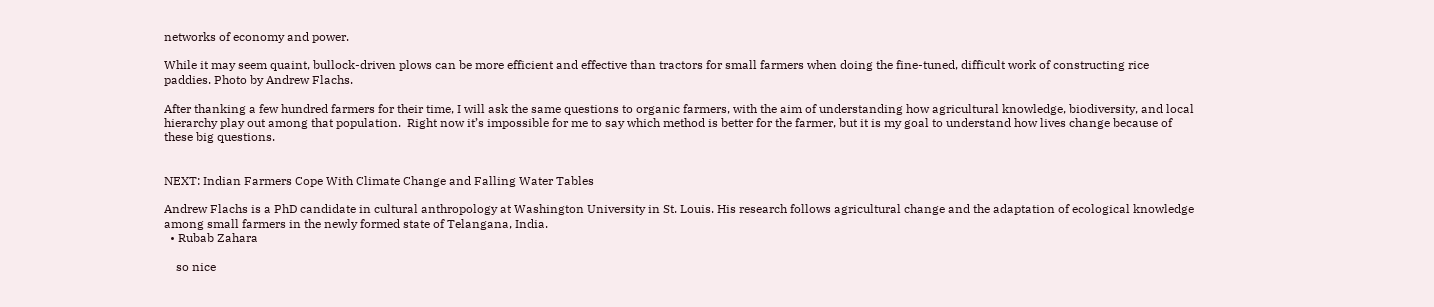networks of economy and power.

While it may seem quaint, bullock-driven plows can be more efficient and effective than tractors for small farmers when doing the fine-tuned, difficult work of constructing rice paddies. Photo by Andrew Flachs.

After thanking a few hundred farmers for their time, I will ask the same questions to organic farmers, with the aim of understanding how agricultural knowledge, biodiversity, and local hierarchy play out among that population.  Right now it’s impossible for me to say which method is better for the farmer, but it is my goal to understand how lives change because of these big questions.


NEXT: Indian Farmers Cope With Climate Change and Falling Water Tables

Andrew Flachs is a PhD candidate in cultural anthropology at Washington University in St. Louis. His research follows agricultural change and the adaptation of ecological knowledge among small farmers in the newly formed state of Telangana, India.
  • Rubab Zahara

    so nice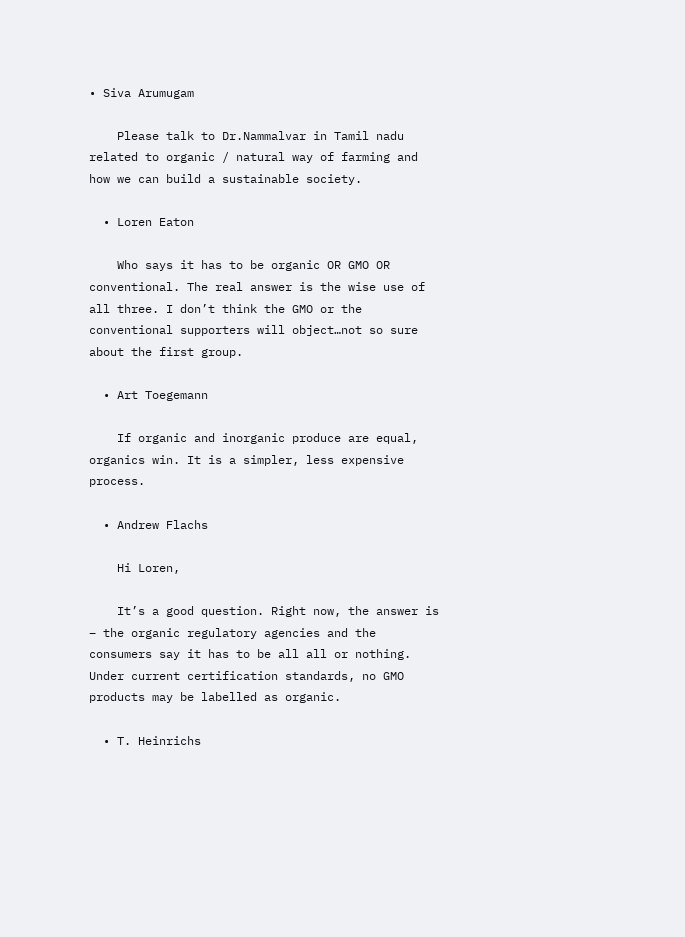• Siva Arumugam

    Please talk to Dr.Nammalvar in Tamil nadu related to organic / natural way of farming and how we can build a sustainable society.

  • Loren Eaton

    Who says it has to be organic OR GMO OR conventional. The real answer is the wise use of all three. I don’t think the GMO or the conventional supporters will object…not so sure about the first group.

  • Art Toegemann

    If organic and inorganic produce are equal, organics win. It is a simpler, less expensive process.

  • Andrew Flachs

    Hi Loren,

    It’s a good question. Right now, the answer is – the organic regulatory agencies and the consumers say it has to be all all or nothing. Under current certification standards, no GMO products may be labelled as organic.

  • T. Heinrichs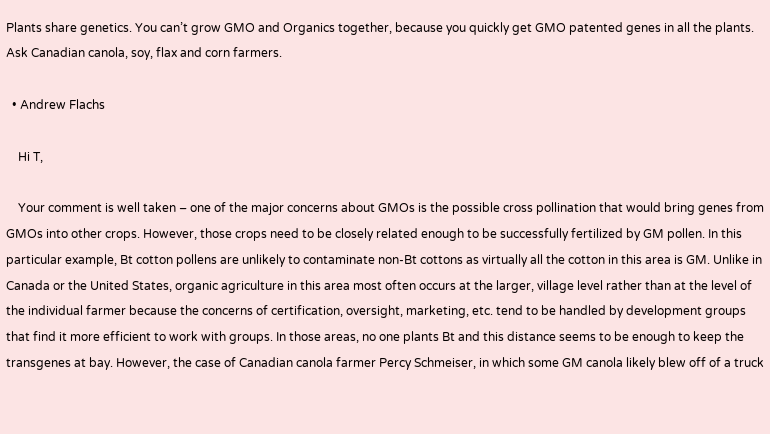Plants share genetics. You can’t grow GMO and Organics together, because you quickly get GMO patented genes in all the plants. Ask Canadian canola, soy, flax and corn farmers.

  • Andrew Flachs

    Hi T,

    Your comment is well taken – one of the major concerns about GMOs is the possible cross pollination that would bring genes from GMOs into other crops. However, those crops need to be closely related enough to be successfully fertilized by GM pollen. In this particular example, Bt cotton pollens are unlikely to contaminate non-Bt cottons as virtually all the cotton in this area is GM. Unlike in Canada or the United States, organic agriculture in this area most often occurs at the larger, village level rather than at the level of the individual farmer because the concerns of certification, oversight, marketing, etc. tend to be handled by development groups that find it more efficient to work with groups. In those areas, no one plants Bt and this distance seems to be enough to keep the transgenes at bay. However, the case of Canadian canola farmer Percy Schmeiser, in which some GM canola likely blew off of a truck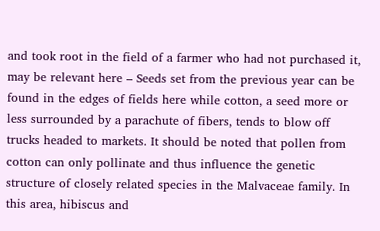and took root in the field of a farmer who had not purchased it, may be relevant here – Seeds set from the previous year can be found in the edges of fields here while cotton, a seed more or less surrounded by a parachute of fibers, tends to blow off trucks headed to markets. It should be noted that pollen from cotton can only pollinate and thus influence the genetic structure of closely related species in the Malvaceae family. In this area, hibiscus and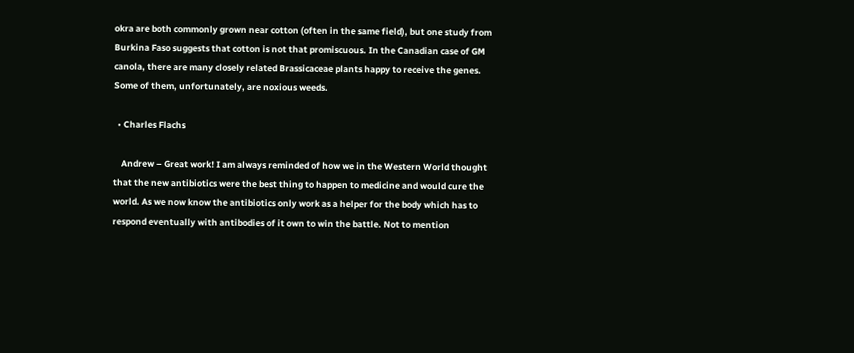okra are both commonly grown near cotton (often in the same field), but one study from Burkina Faso suggests that cotton is not that promiscuous. In the Canadian case of GM canola, there are many closely related Brassicaceae plants happy to receive the genes. Some of them, unfortunately, are noxious weeds.

  • Charles Flachs

    Andrew – Great work! I am always reminded of how we in the Western World thought that the new antibiotics were the best thing to happen to medicine and would cure the world. As we now know the antibiotics only work as a helper for the body which has to respond eventually with antibodies of it own to win the battle. Not to mention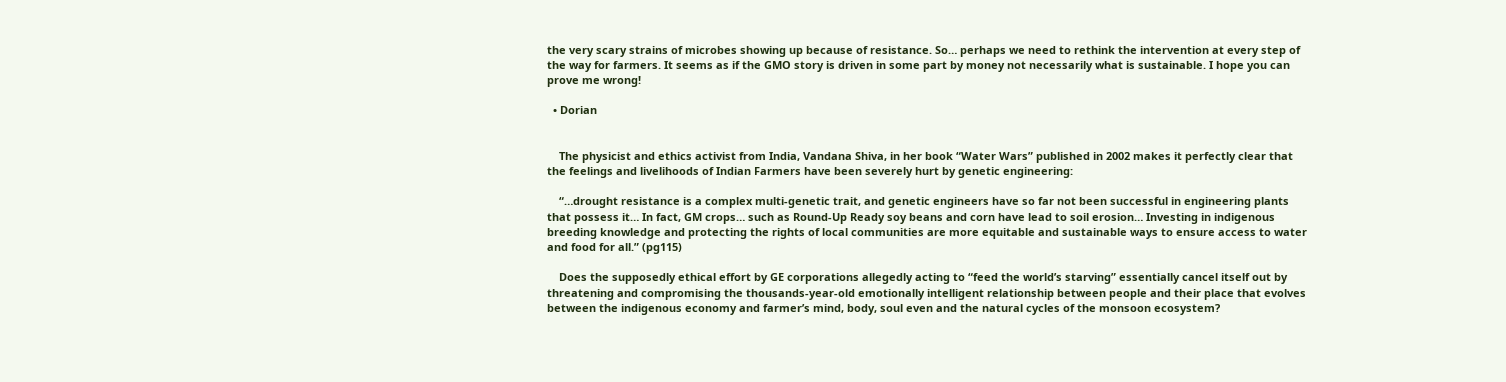the very scary strains of microbes showing up because of resistance. So… perhaps we need to rethink the intervention at every step of the way for farmers. It seems as if the GMO story is driven in some part by money not necessarily what is sustainable. I hope you can prove me wrong!

  • Dorian


    The physicist and ethics activist from India, Vandana Shiva, in her book “Water Wars” published in 2002 makes it perfectly clear that the feelings and livelihoods of Indian Farmers have been severely hurt by genetic engineering:

    “…drought resistance is a complex multi-genetic trait, and genetic engineers have so far not been successful in engineering plants that possess it… In fact, GM crops… such as Round-Up Ready soy beans and corn have lead to soil erosion… Investing in indigenous breeding knowledge and protecting the rights of local communities are more equitable and sustainable ways to ensure access to water and food for all.” (pg115)

    Does the supposedly ethical effort by GE corporations allegedly acting to “feed the world’s starving” essentially cancel itself out by threatening and compromising the thousands-year-old emotionally intelligent relationship between people and their place that evolves between the indigenous economy and farmer’s mind, body, soul even and the natural cycles of the monsoon ecosystem?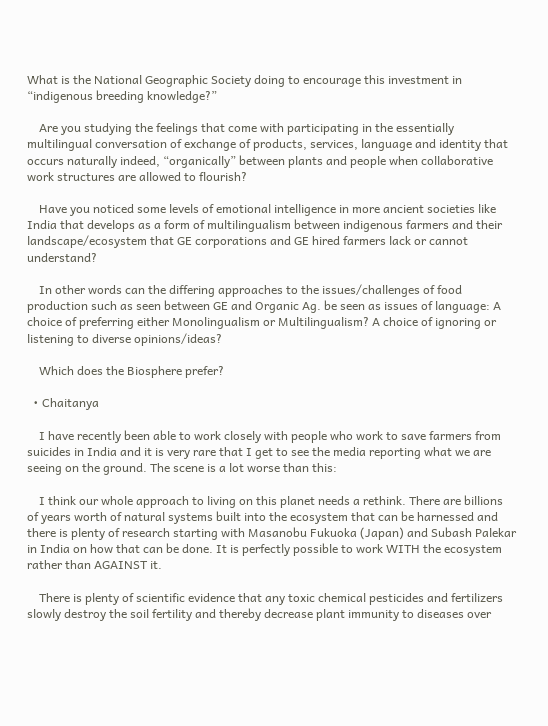What is the National Geographic Society doing to encourage this investment in “indigenous breeding knowledge?”

    Are you studying the feelings that come with participating in the essentially multilingual conversation of exchange of products, services, language and identity that occurs naturally indeed, “organically” between plants and people when collaborative work structures are allowed to flourish?

    Have you noticed some levels of emotional intelligence in more ancient societies like India that develops as a form of multilingualism between indigenous farmers and their landscape/ecosystem that GE corporations and GE hired farmers lack or cannot understand?

    In other words can the differing approaches to the issues/challenges of food production such as seen between GE and Organic Ag. be seen as issues of language: A choice of preferring either Monolingualism or Multilingualism? A choice of ignoring or listening to diverse opinions/ideas?

    Which does the Biosphere prefer?

  • Chaitanya

    I have recently been able to work closely with people who work to save farmers from suicides in India and it is very rare that I get to see the media reporting what we are seeing on the ground. The scene is a lot worse than this:

    I think our whole approach to living on this planet needs a rethink. There are billions of years worth of natural systems built into the ecosystem that can be harnessed and there is plenty of research starting with Masanobu Fukuoka (Japan) and Subash Palekar in India on how that can be done. It is perfectly possible to work WITH the ecosystem rather than AGAINST it.

    There is plenty of scientific evidence that any toxic chemical pesticides and fertilizers slowly destroy the soil fertility and thereby decrease plant immunity to diseases over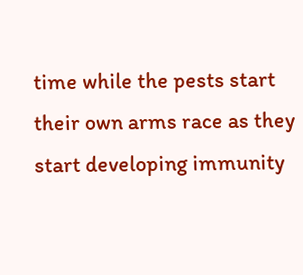time while the pests start their own arms race as they start developing immunity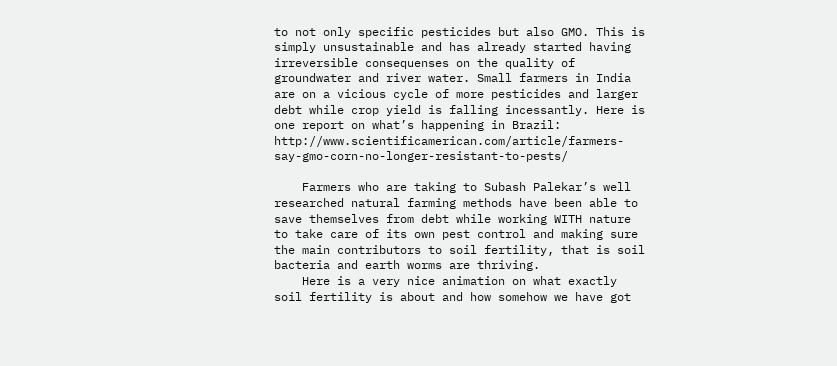to not only specific pesticides but also GMO. This is simply unsustainable and has already started having irreversible consequenses on the quality of groundwater and river water. Small farmers in India are on a vicious cycle of more pesticides and larger debt while crop yield is falling incessantly. Here is one report on what’s happening in Brazil: http://www.scientificamerican.com/article/farmers-say-gmo-corn-no-longer-resistant-to-pests/

    Farmers who are taking to Subash Palekar’s well researched natural farming methods have been able to save themselves from debt while working WITH nature to take care of its own pest control and making sure the main contributors to soil fertility, that is soil bacteria and earth worms are thriving.
    Here is a very nice animation on what exactly soil fertility is about and how somehow we have got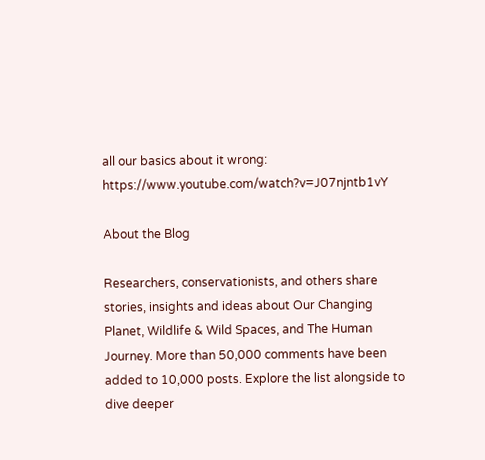all our basics about it wrong: https://www.youtube.com/watch?v=J07njntb1vY

About the Blog

Researchers, conservationists, and others share stories, insights and ideas about Our Changing Planet, Wildlife & Wild Spaces, and The Human Journey. More than 50,000 comments have been added to 10,000 posts. Explore the list alongside to dive deeper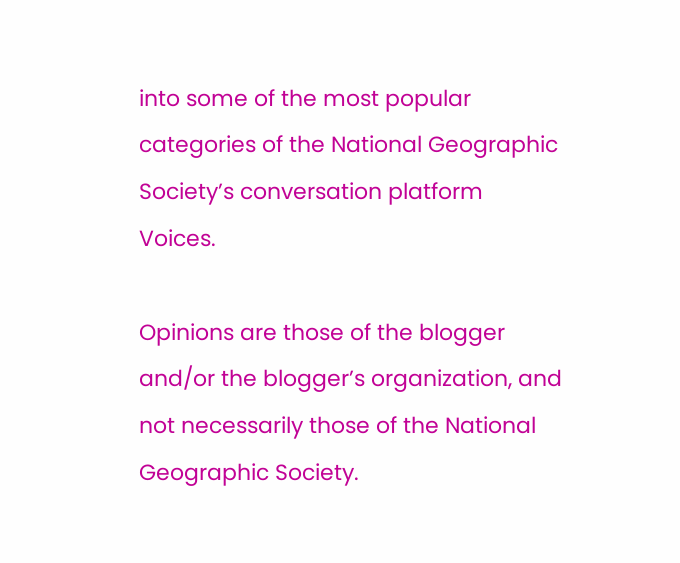into some of the most popular categories of the National Geographic Society’s conversation platform Voices.

Opinions are those of the blogger and/or the blogger’s organization, and not necessarily those of the National Geographic Society.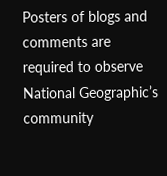Posters of blogs and comments are required to observe National Geographic’s community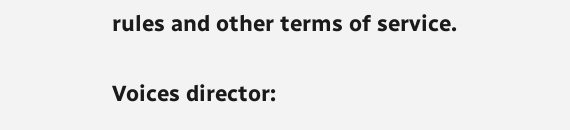rules and other terms of service.

Voices director: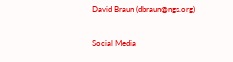David Braun (dbraun@ngs.org)

Social Media